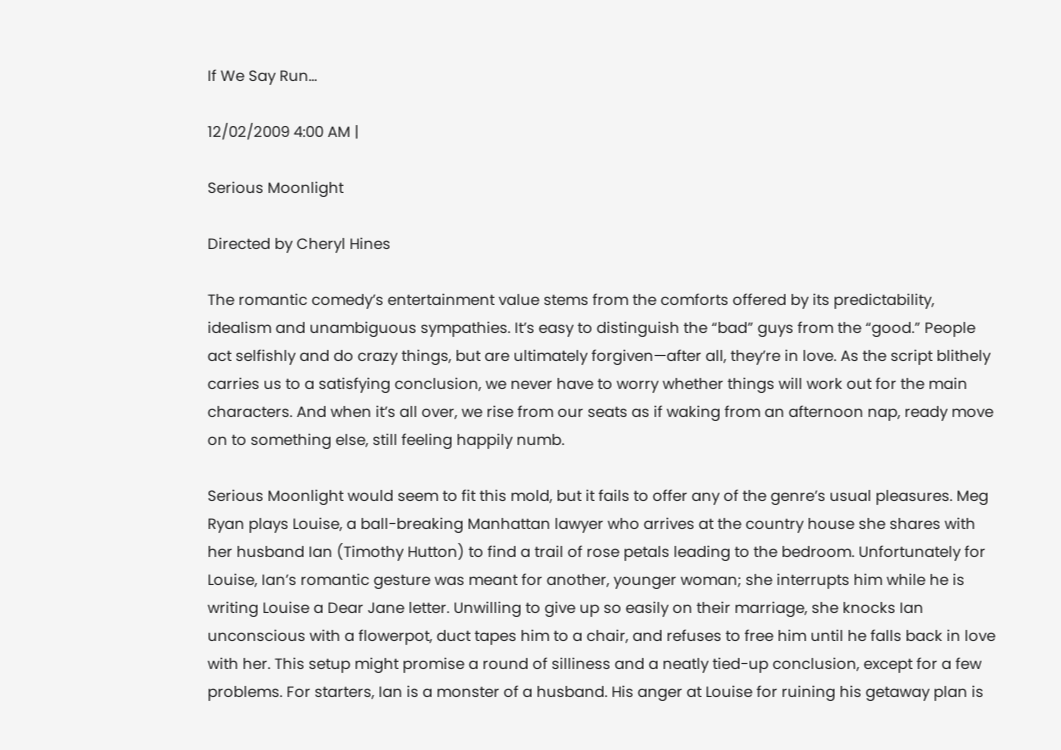If We Say Run…

12/02/2009 4:00 AM |

Serious Moonlight

Directed by Cheryl Hines

The romantic comedy’s entertainment value stems from the comforts offered by its predictability, idealism and unambiguous sympathies. It’s easy to distinguish the “bad” guys from the “good.” People act selfishly and do crazy things, but are ultimately forgiven—after all, they’re in love. As the script blithely carries us to a satisfying conclusion, we never have to worry whether things will work out for the main characters. And when it’s all over, we rise from our seats as if waking from an afternoon nap, ready move on to something else, still feeling happily numb.

Serious Moonlight would seem to fit this mold, but it fails to offer any of the genre’s usual pleasures. Meg Ryan plays Louise, a ball-breaking Manhattan lawyer who arrives at the country house she shares with her husband Ian (Timothy Hutton) to find a trail of rose petals leading to the bedroom. Unfortunately for Louise, Ian’s romantic gesture was meant for another, younger woman; she interrupts him while he is writing Louise a Dear Jane letter. Unwilling to give up so easily on their marriage, she knocks Ian unconscious with a flowerpot, duct tapes him to a chair, and refuses to free him until he falls back in love with her. This setup might promise a round of silliness and a neatly tied-up conclusion, except for a few problems. For starters, Ian is a monster of a husband. His anger at Louise for ruining his getaway plan is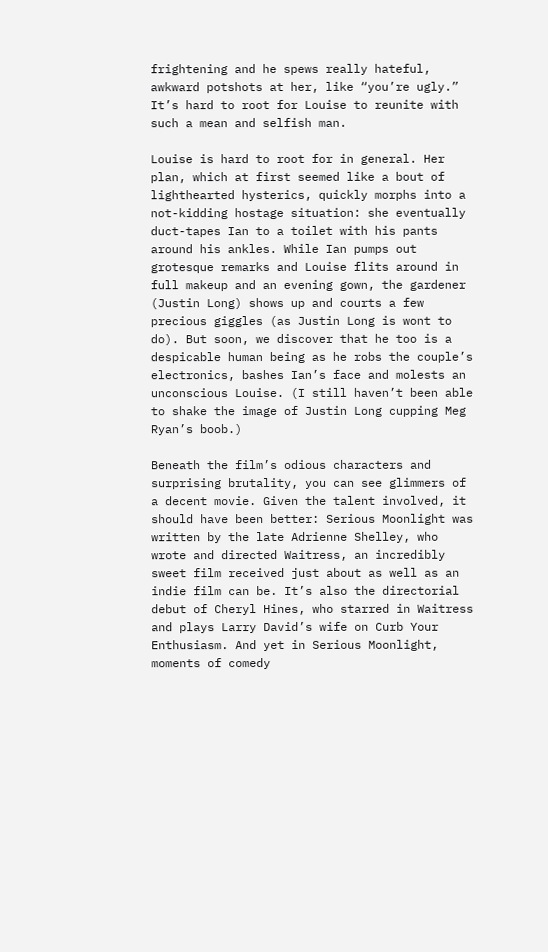frightening and he spews really hateful, awkward potshots at her, like “you’re ugly.” It’s hard to root for Louise to reunite with such a mean and selfish man.

Louise is hard to root for in general. Her plan, which at first seemed like a bout of lighthearted hysterics, quickly morphs into a not-kidding hostage situation: she eventually duct-tapes Ian to a toilet with his pants around his ankles. While Ian pumps out grotesque remarks and Louise flits around in full makeup and an evening gown, the gardener (Justin Long) shows up and courts a few precious giggles (as Justin Long is wont to do). But soon, we discover that he too is a despicable human being as he robs the couple’s electronics, bashes Ian’s face and molests an unconscious Louise. (I still haven’t been able to shake the image of Justin Long cupping Meg Ryan’s boob.)

Beneath the film’s odious characters and surprising brutality, you can see glimmers of a decent movie. Given the talent involved, it should have been better: Serious Moonlight was written by the late Adrienne Shelley, who wrote and directed Waitress, an incredibly sweet film received just about as well as an indie film can be. It’s also the directorial debut of Cheryl Hines, who starred in Waitress and plays Larry David’s wife on Curb Your Enthusiasm. And yet in Serious Moonlight, moments of comedy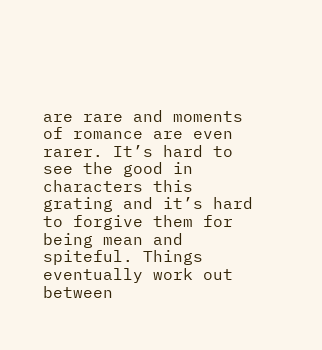are rare and moments of romance are even rarer. It’s hard to see the good in characters this grating and it’s hard to forgive them for being mean and spiteful. Things eventually work out between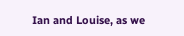Ian and Louise, as we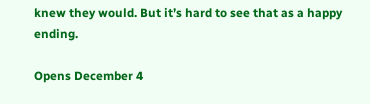knew they would. But it’s hard to see that as a happy ending.

Opens December 4